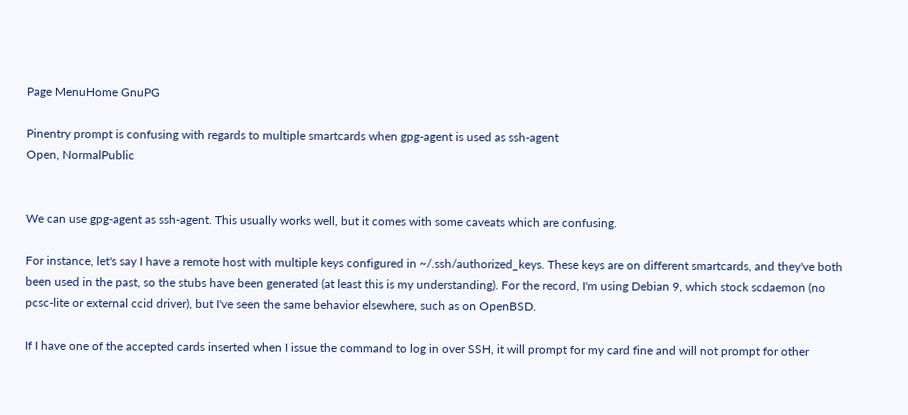Page MenuHome GnuPG

Pinentry prompt is confusing with regards to multiple smartcards when gpg-agent is used as ssh-agent
Open, NormalPublic


We can use gpg-agent as ssh-agent. This usually works well, but it comes with some caveats which are confusing.

For instance, let's say I have a remote host with multiple keys configured in ~/.ssh/authorized_keys. These keys are on different smartcards, and they've both been used in the past, so the stubs have been generated (at least this is my understanding). For the record, I'm using Debian 9, which stock scdaemon (no pcsc-lite or external ccid driver), but I've seen the same behavior elsewhere, such as on OpenBSD.

If I have one of the accepted cards inserted when I issue the command to log in over SSH, it will prompt for my card fine and will not prompt for other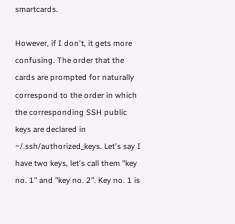smartcards.

However, if I don't, it gets more confusing. The order that the cards are prompted for naturally correspond to the order in which the corresponding SSH public keys are declared in ~/.ssh/authorized_keys. Let's say I have two keys, let's call them "key no. 1" and "key no. 2". Key no. 1 is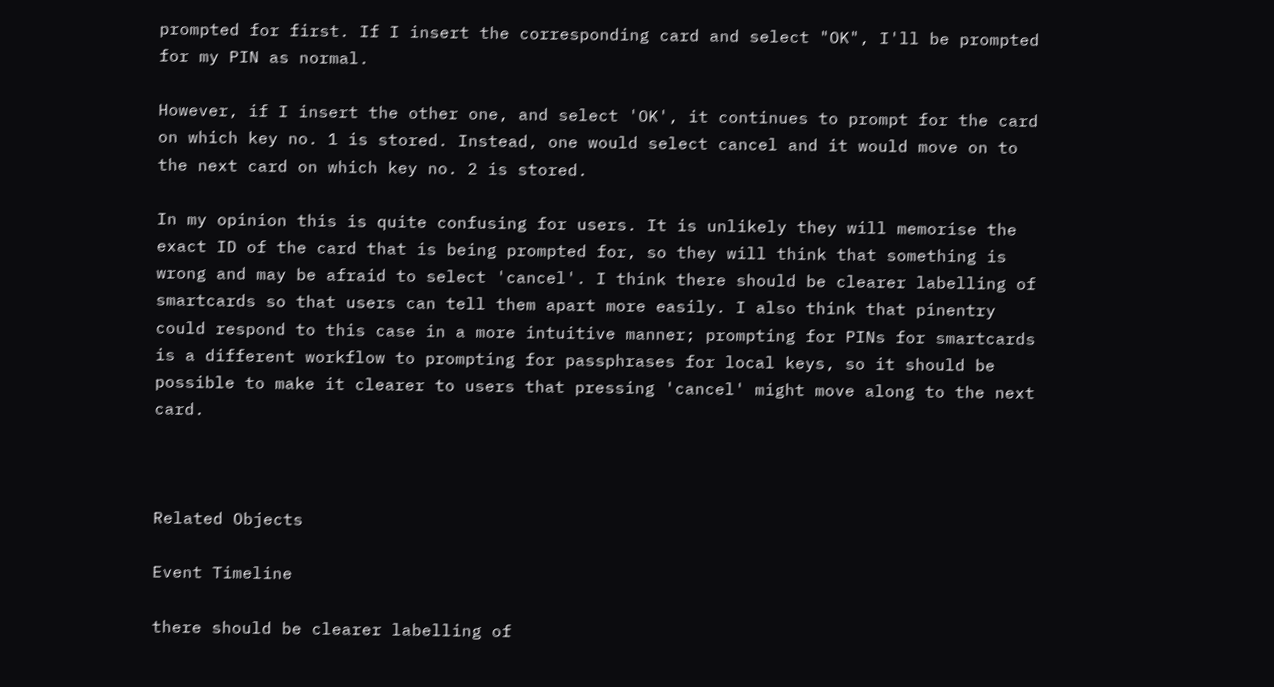prompted for first. If I insert the corresponding card and select "OK", I'll be prompted for my PIN as normal.

However, if I insert the other one, and select 'OK', it continues to prompt for the card on which key no. 1 is stored. Instead, one would select cancel and it would move on to the next card on which key no. 2 is stored.

In my opinion this is quite confusing for users. It is unlikely they will memorise the exact ID of the card that is being prompted for, so they will think that something is wrong and may be afraid to select 'cancel'. I think there should be clearer labelling of smartcards so that users can tell them apart more easily. I also think that pinentry could respond to this case in a more intuitive manner; prompting for PINs for smartcards is a different workflow to prompting for passphrases for local keys, so it should be possible to make it clearer to users that pressing 'cancel' might move along to the next card.



Related Objects

Event Timeline

there should be clearer labelling of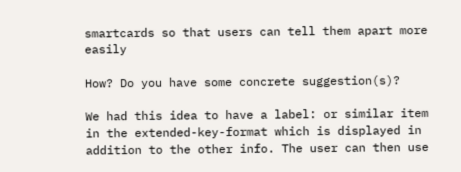smartcards so that users can tell them apart more easily

How? Do you have some concrete suggestion(s)?

We had this idea to have a label: or similar item in the extended-key-format which is displayed in addition to the other info. The user can then use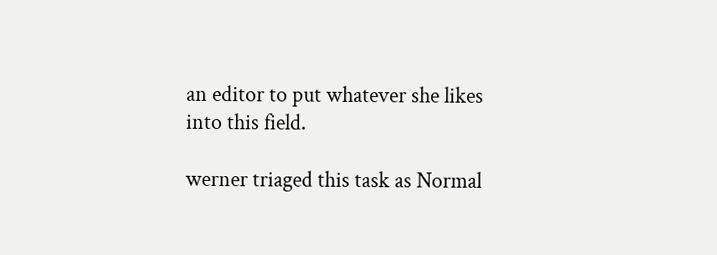an editor to put whatever she likes into this field.

werner triaged this task as Normal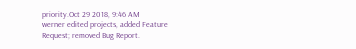priority.Oct 29 2018, 9:46 AM
werner edited projects, added Feature Request; removed Bug Report.